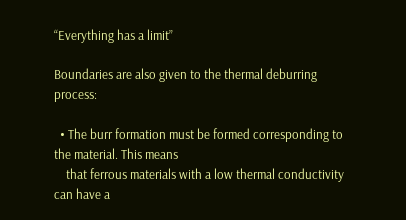“Everything has a limit”

Boundaries are also given to the thermal deburring process:

  • The burr formation must be formed corresponding to the material. This means
    that ferrous materials with a low thermal conductivity can have a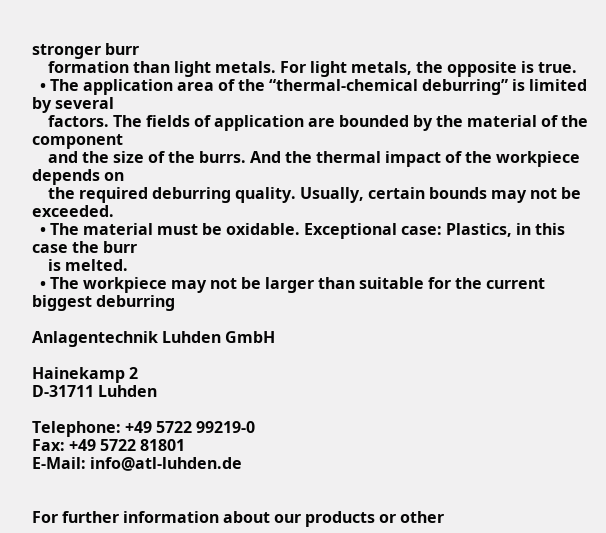stronger burr
    formation than light metals. For light metals, the opposite is true.
  • The application area of the “thermal-chemical deburring” is limited by several
    factors. The fields of application are bounded by the material of the component
    and the size of the burrs. And the thermal impact of the workpiece depends on
    the required deburring quality. Usually, certain bounds may not be exceeded.
  • The material must be oxidable. Exceptional case: Plastics, in this case the burr
    is melted.
  • The workpiece may not be larger than suitable for the current biggest deburring

Anlagentechnik Luhden GmbH

Hainekamp 2
D-31711 Luhden

Telephone: +49 5722 99219-0
Fax: +49 5722 81801
E-Mail: info@atl-luhden.de


For further information about our products or other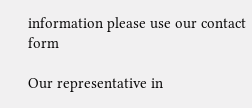information please use our contact form

Our representative in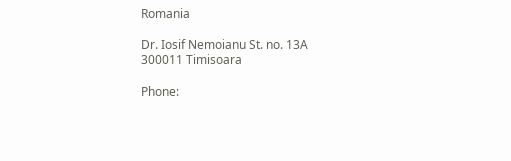Romania

Dr. Iosif Nemoianu St. no. 13A
300011 Timisoara

Phone: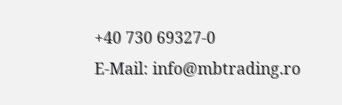+40 730 69327-0
E-Mail: info@mbtrading.ro